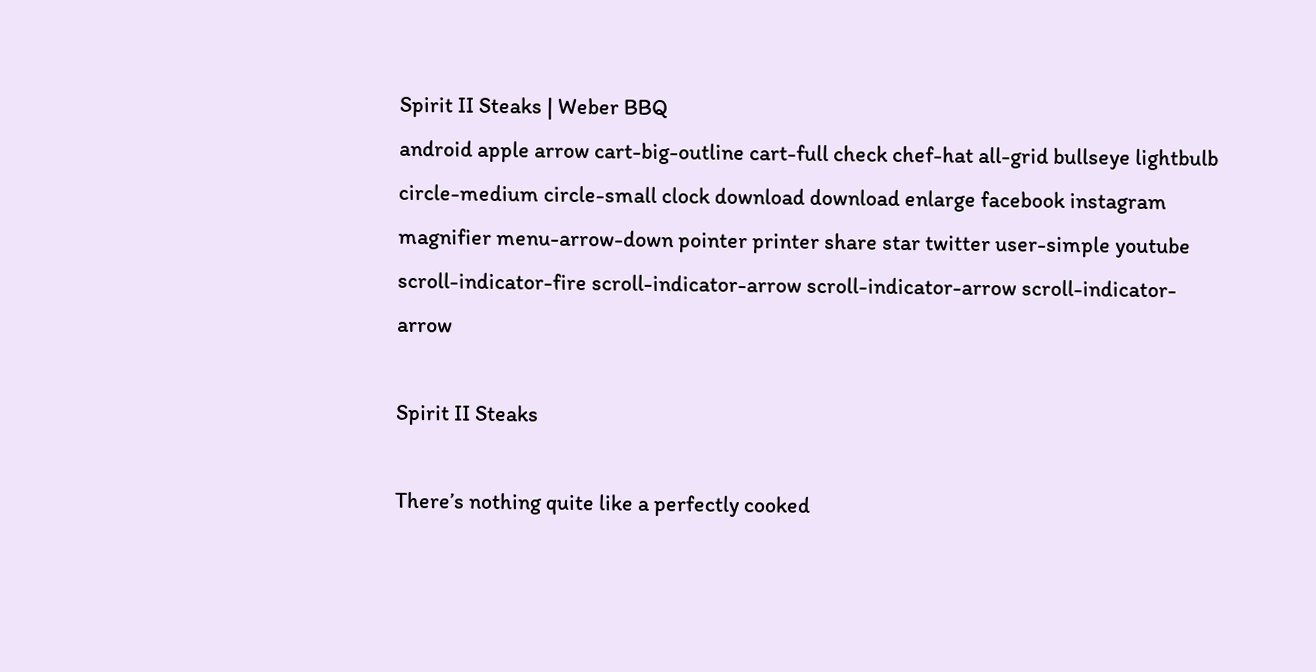Spirit II Steaks | Weber BBQ
android apple arrow cart-big-outline cart-full check chef-hat all-grid bullseye lightbulb circle-medium circle-small clock download download enlarge facebook instagram magnifier menu-arrow-down pointer printer share star twitter user-simple youtube scroll-indicator-fire scroll-indicator-arrow scroll-indicator-arrow scroll-indicator-arrow

Spirit II Steaks

There’s nothing quite like a perfectly cooked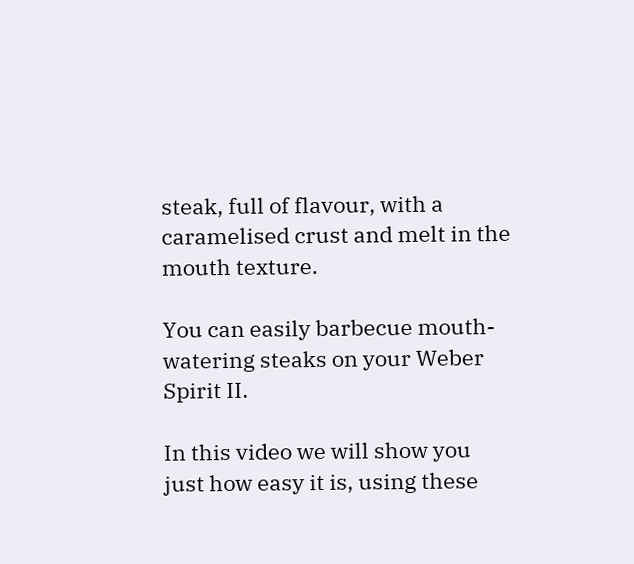steak, full of flavour, with a caramelised crust and melt in the mouth texture.

You can easily barbecue mouth-watering steaks on your Weber Spirit II.

In this video we will show you just how easy it is, using these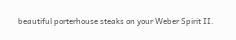beautiful porterhouse steaks on your Weber Spirit II.